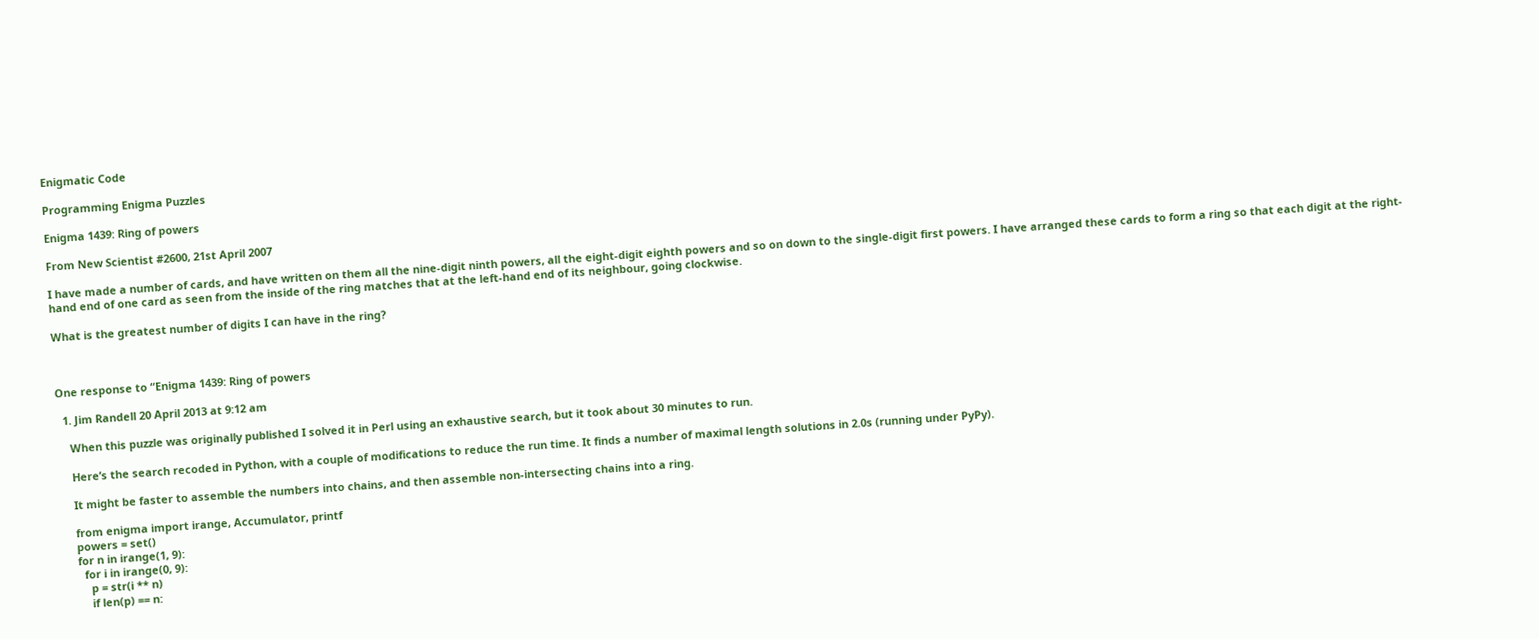Enigmatic Code

Programming Enigma Puzzles

Enigma 1439: Ring of powers

From New Scientist #2600, 21st April 2007

I have made a number of cards, and have written on them all the nine-digit ninth powers, all the eight-digit eighth powers and so on down to the single-digit first powers. I have arranged these cards to form a ring so that each digit at the right-hand end of one card as seen from the inside of the ring matches that at the left-hand end of its neighbour, going clockwise.

What is the greatest number of digits I can have in the ring?



One response to “Enigma 1439: Ring of powers

  1. Jim Randell 20 April 2013 at 9:12 am

    When this puzzle was originally published I solved it in Perl using an exhaustive search, but it took about 30 minutes to run.

    Here’s the search recoded in Python, with a couple of modifications to reduce the run time. It finds a number of maximal length solutions in 2.0s (running under PyPy).

    It might be faster to assemble the numbers into chains, and then assemble non-intersecting chains into a ring.

    from enigma import irange, Accumulator, printf
    powers = set()
    for n in irange(1, 9):
      for i in irange(0, 9):
        p = str(i ** n)
        if len(p) == n: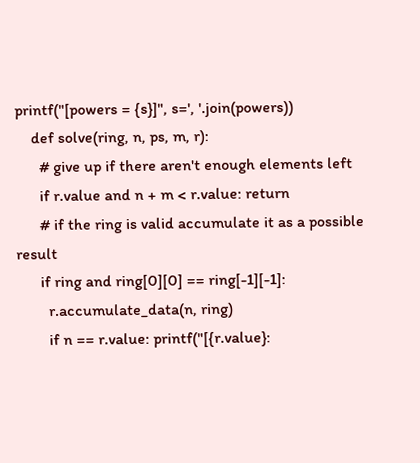printf("[powers = {s}]", s=', '.join(powers))
    def solve(ring, n, ps, m, r):
      # give up if there aren't enough elements left
      if r.value and n + m < r.value: return
      # if the ring is valid accumulate it as a possible result
      if ring and ring[0][0] == ring[-1][-1]:
        r.accumulate_data(n, ring)
        if n == r.value: printf("[{r.value}: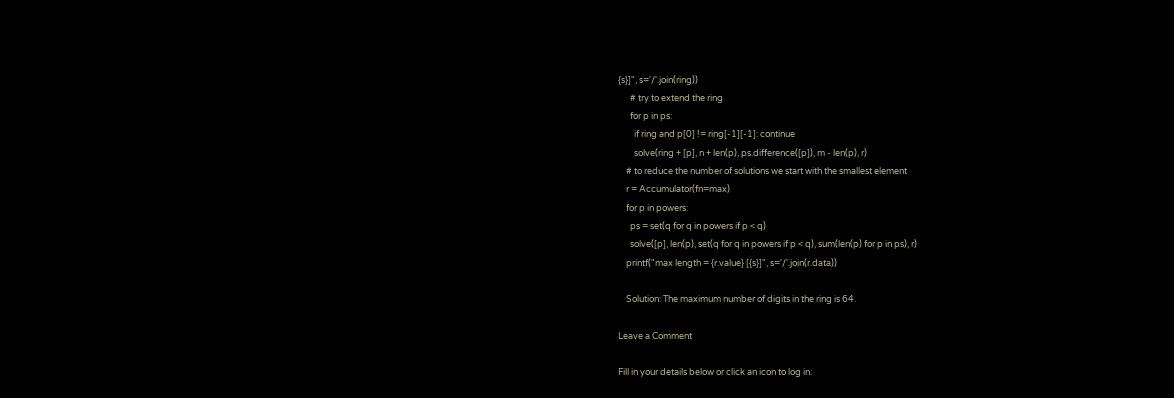{s}]", s='/'.join(ring))
      # try to extend the ring
      for p in ps:
        if ring and p[0] != ring[-1][-1]: continue
        solve(ring + [p], n + len(p), ps.difference([p]), m - len(p), r)
    # to reduce the number of solutions we start with the smallest element
    r = Accumulator(fn=max)
    for p in powers:
      ps = set(q for q in powers if p < q)
      solve([p], len(p), set(q for q in powers if p < q), sum(len(p) for p in ps), r)
    printf("max length = {r.value} [{s}]", s='/'.join(r.data))

    Solution: The maximum number of digits in the ring is 64.

Leave a Comment

Fill in your details below or click an icon to log in: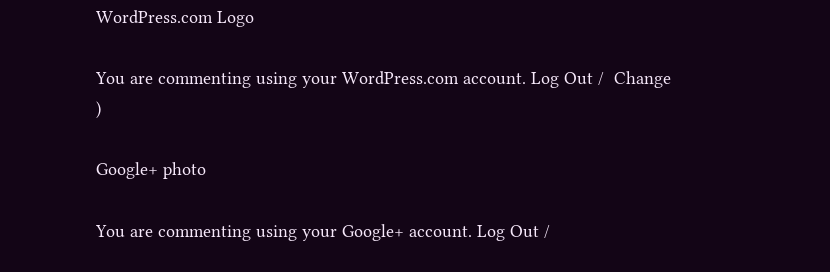WordPress.com Logo

You are commenting using your WordPress.com account. Log Out /  Change )

Google+ photo

You are commenting using your Google+ account. Log Out /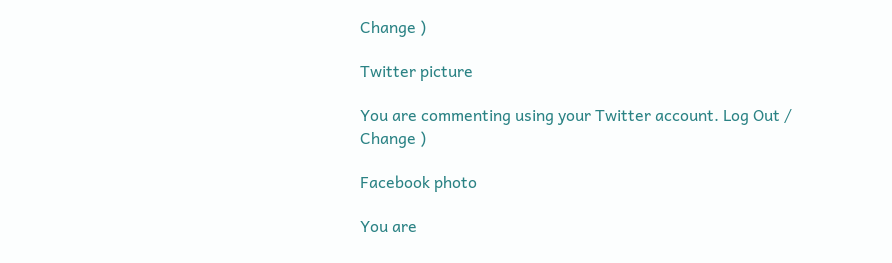Change )

Twitter picture

You are commenting using your Twitter account. Log Out /  Change )

Facebook photo

You are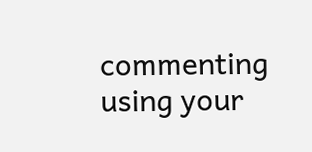commenting using your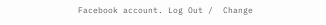Facebook account. Log Out /  Change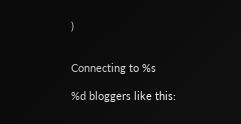)


Connecting to %s

%d bloggers like this: